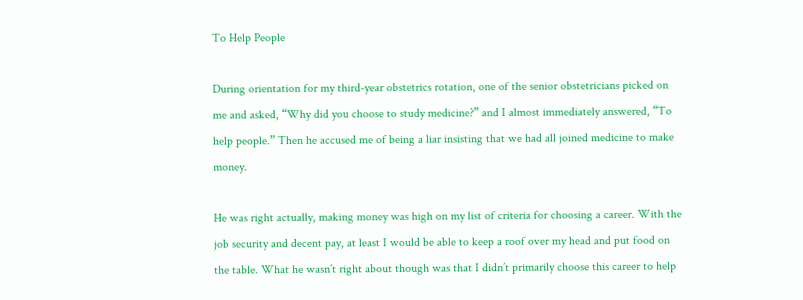To Help People

During orientation for my third-year obstetrics rotation, one of the senior obstetricians picked on me and asked, “Why did you choose to study medicine?” and I almost immediately answered, “To help people.” Then he accused me of being a liar insisting that we had all joined medicine to make money.

He was right actually, making money was high on my list of criteria for choosing a career. With the job security and decent pay, at least I would be able to keep a roof over my head and put food on the table. What he wasn’t right about though was that I didn’t primarily choose this career to help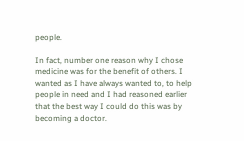people.

In fact, number one reason why I chose medicine was for the benefit of others. I wanted as I have always wanted to, to help people in need and I had reasoned earlier that the best way I could do this was by becoming a doctor.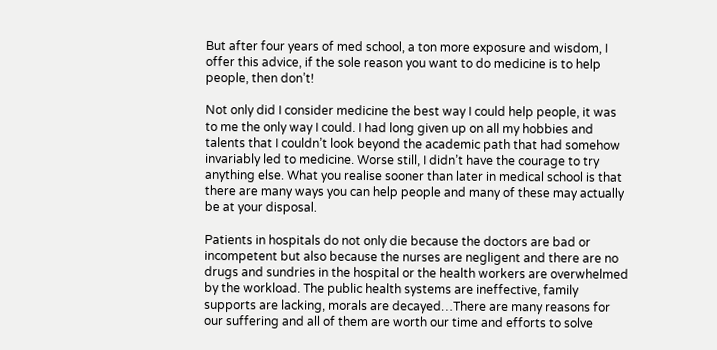But after four years of med school, a ton more exposure and wisdom, I offer this advice, if the sole reason you want to do medicine is to help people, then don’t!

Not only did I consider medicine the best way I could help people, it was to me the only way I could. I had long given up on all my hobbies and talents that I couldn’t look beyond the academic path that had somehow invariably led to medicine. Worse still, I didn’t have the courage to try anything else. What you realise sooner than later in medical school is that there are many ways you can help people and many of these may actually be at your disposal.

Patients in hospitals do not only die because the doctors are bad or incompetent but also because the nurses are negligent and there are no drugs and sundries in the hospital or the health workers are overwhelmed by the workload. The public health systems are ineffective, family supports are lacking, morals are decayed…There are many reasons for our suffering and all of them are worth our time and efforts to solve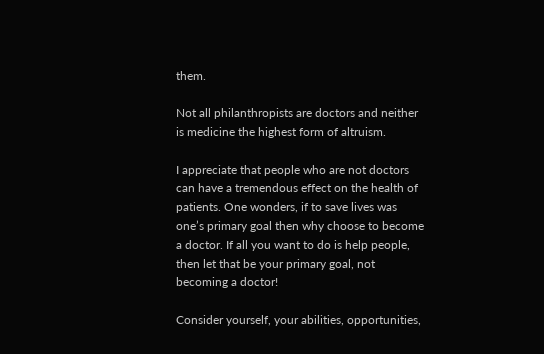them.

Not all philanthropists are doctors and neither is medicine the highest form of altruism.

I appreciate that people who are not doctors can have a tremendous effect on the health of patients. One wonders, if to save lives was one’s primary goal then why choose to become a doctor. If all you want to do is help people, then let that be your primary goal, not becoming a doctor!

Consider yourself, your abilities, opportunities,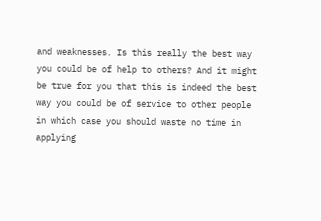and weaknesses. Is this really the best way you could be of help to others? And it might be true for you that this is indeed the best way you could be of service to other people in which case you should waste no time in applying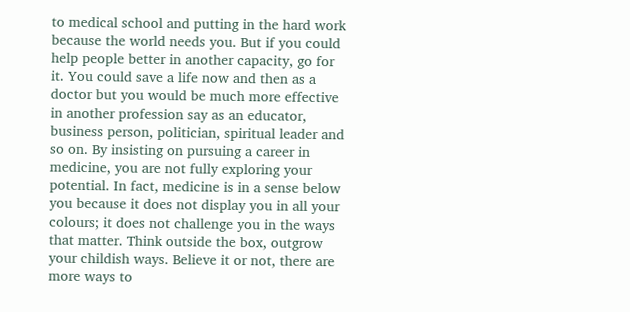to medical school and putting in the hard work because the world needs you. But if you could help people better in another capacity, go for it. You could save a life now and then as a doctor but you would be much more effective in another profession say as an educator, business person, politician, spiritual leader and so on. By insisting on pursuing a career in medicine, you are not fully exploring your potential. In fact, medicine is in a sense below you because it does not display you in all your colours; it does not challenge you in the ways that matter. Think outside the box, outgrow your childish ways. Believe it or not, there are more ways to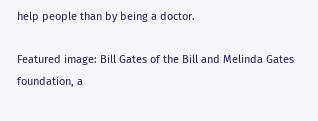help people than by being a doctor.

Featured image: Bill Gates of the Bill and Melinda Gates foundation, a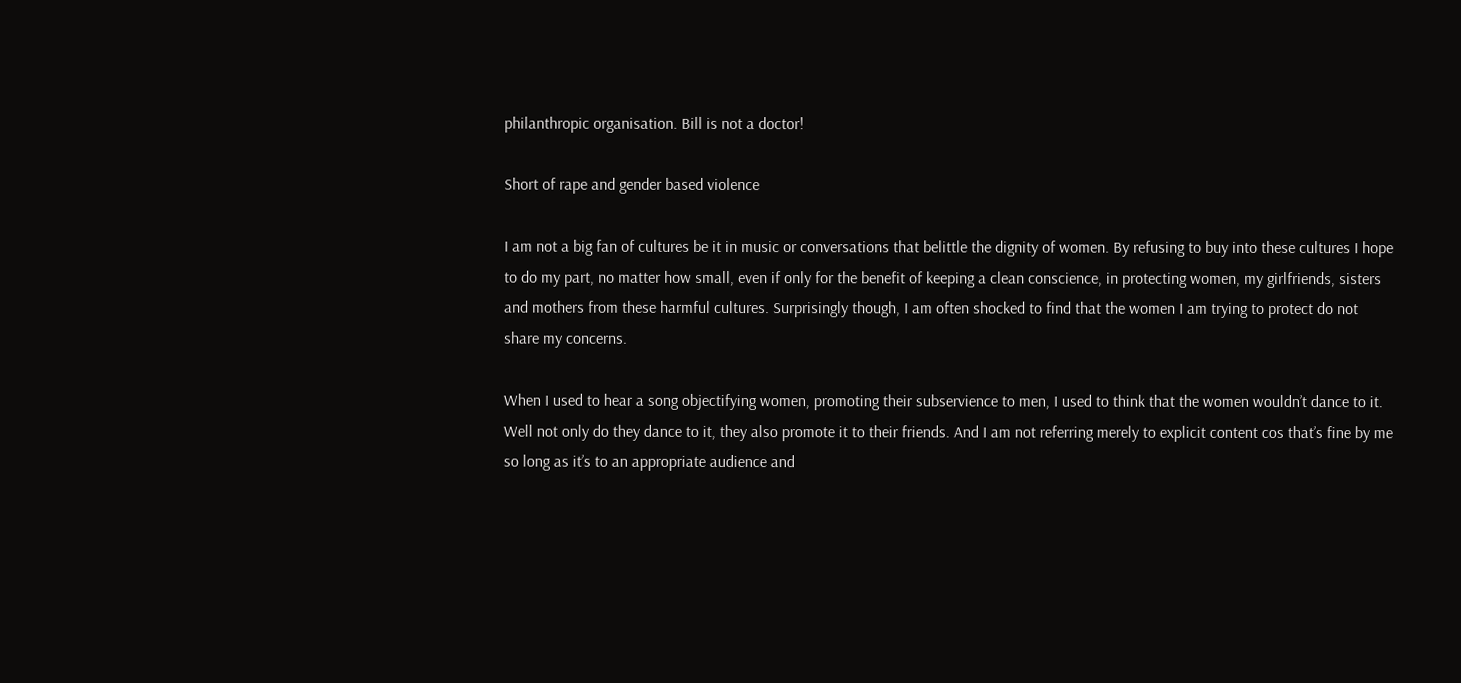philanthropic organisation. Bill is not a doctor!

Short of rape and gender based violence

I am not a big fan of cultures be it in music or conversations that belittle the dignity of women. By refusing to buy into these cultures I hope to do my part, no matter how small, even if only for the benefit of keeping a clean conscience, in protecting women, my girlfriends, sisters and mothers from these harmful cultures. Surprisingly though, I am often shocked to find that the women I am trying to protect do not share my concerns.

When I used to hear a song objectifying women, promoting their subservience to men, I used to think that the women wouldn’t dance to it. Well not only do they dance to it, they also promote it to their friends. And I am not referring merely to explicit content cos that’s fine by me so long as it’s to an appropriate audience and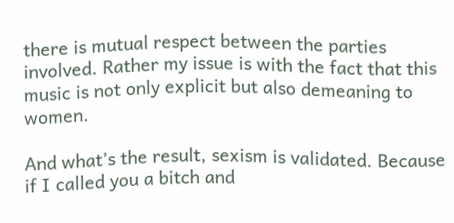there is mutual respect between the parties involved. Rather my issue is with the fact that this music is not only explicit but also demeaning to women.

And what’s the result, sexism is validated. Because if I called you a bitch and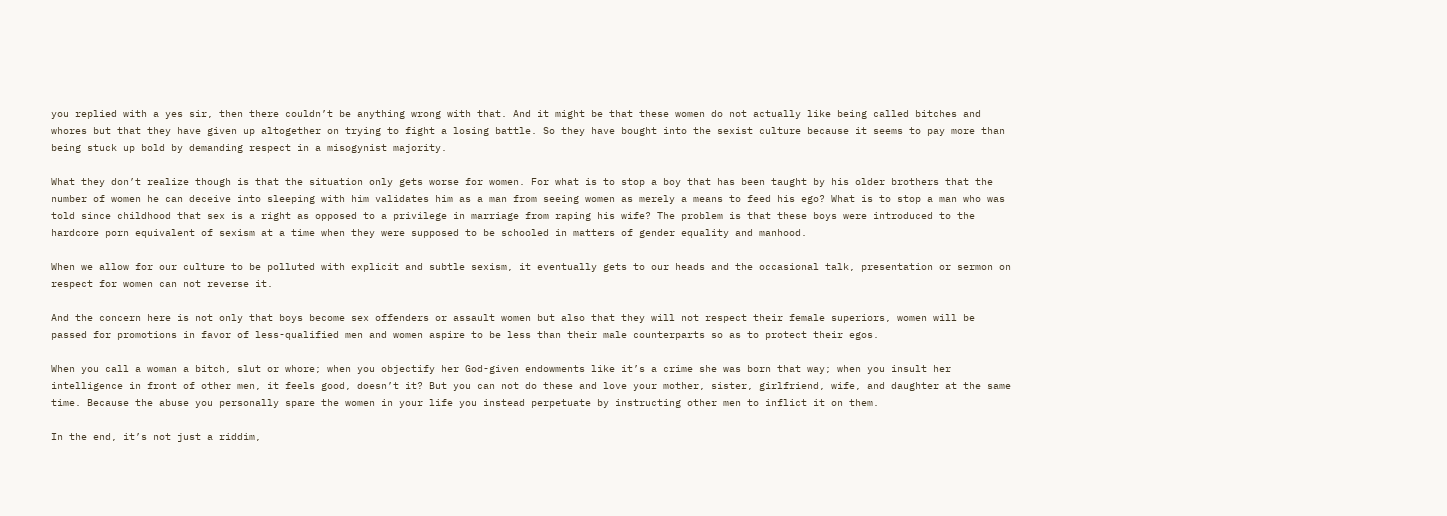you replied with a yes sir, then there couldn’t be anything wrong with that. And it might be that these women do not actually like being called bitches and whores but that they have given up altogether on trying to fight a losing battle. So they have bought into the sexist culture because it seems to pay more than being stuck up bold by demanding respect in a misogynist majority.

What they don’t realize though is that the situation only gets worse for women. For what is to stop a boy that has been taught by his older brothers that the number of women he can deceive into sleeping with him validates him as a man from seeing women as merely a means to feed his ego? What is to stop a man who was told since childhood that sex is a right as opposed to a privilege in marriage from raping his wife? The problem is that these boys were introduced to the hardcore porn equivalent of sexism at a time when they were supposed to be schooled in matters of gender equality and manhood.

When we allow for our culture to be polluted with explicit and subtle sexism, it eventually gets to our heads and the occasional talk, presentation or sermon on respect for women can not reverse it.

And the concern here is not only that boys become sex offenders or assault women but also that they will not respect their female superiors, women will be passed for promotions in favor of less-qualified men and women aspire to be less than their male counterparts so as to protect their egos.

When you call a woman a bitch, slut or whore; when you objectify her God-given endowments like it’s a crime she was born that way; when you insult her intelligence in front of other men, it feels good, doesn’t it? But you can not do these and love your mother, sister, girlfriend, wife, and daughter at the same time. Because the abuse you personally spare the women in your life you instead perpetuate by instructing other men to inflict it on them.

In the end, it’s not just a riddim,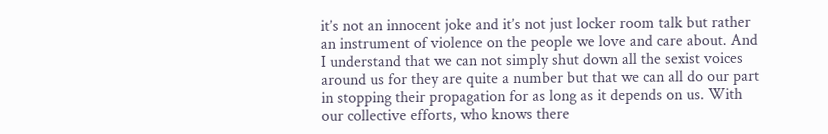it’s not an innocent joke and it’s not just locker room talk but rather an instrument of violence on the people we love and care about. And I understand that we can not simply shut down all the sexist voices around us for they are quite a number but that we can all do our part in stopping their propagation for as long as it depends on us. With our collective efforts, who knows there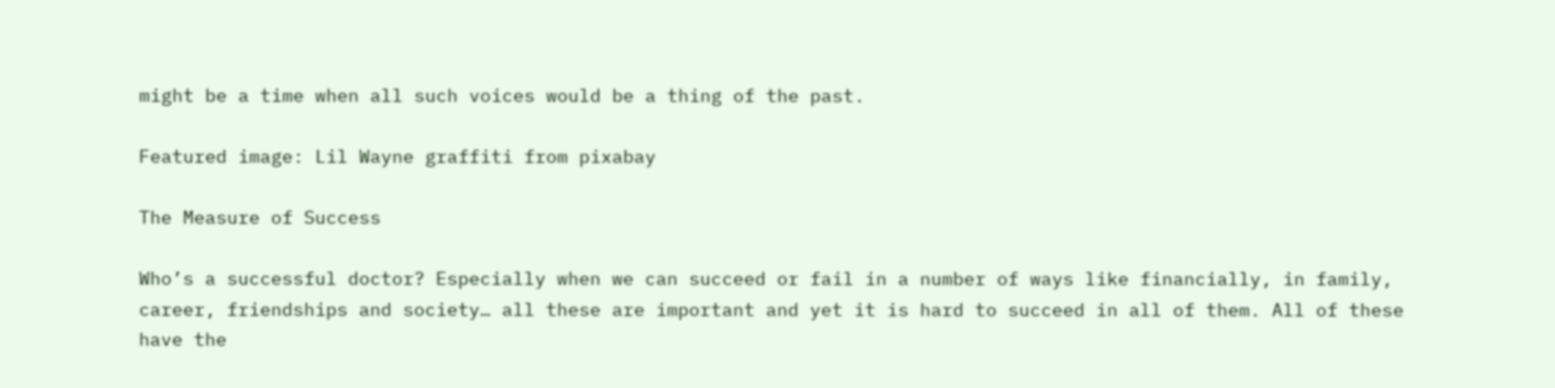might be a time when all such voices would be a thing of the past.

Featured image: Lil Wayne graffiti from pixabay

The Measure of Success

Who’s a successful doctor? Especially when we can succeed or fail in a number of ways like financially, in family, career, friendships and society… all these are important and yet it is hard to succeed in all of them. All of these have the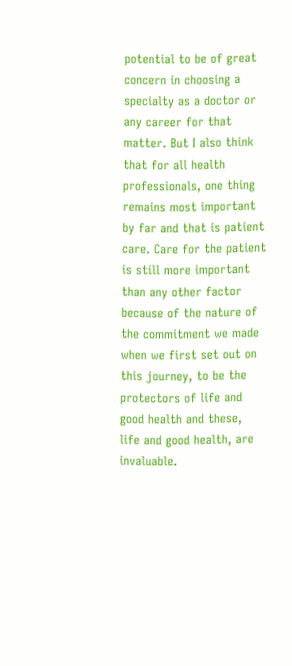potential to be of great concern in choosing a specialty as a doctor or any career for that matter. But I also think that for all health professionals, one thing remains most important by far and that is patient care. Care for the patient is still more important than any other factor because of the nature of the commitment we made when we first set out on this journey, to be the protectors of life and good health and these, life and good health, are invaluable.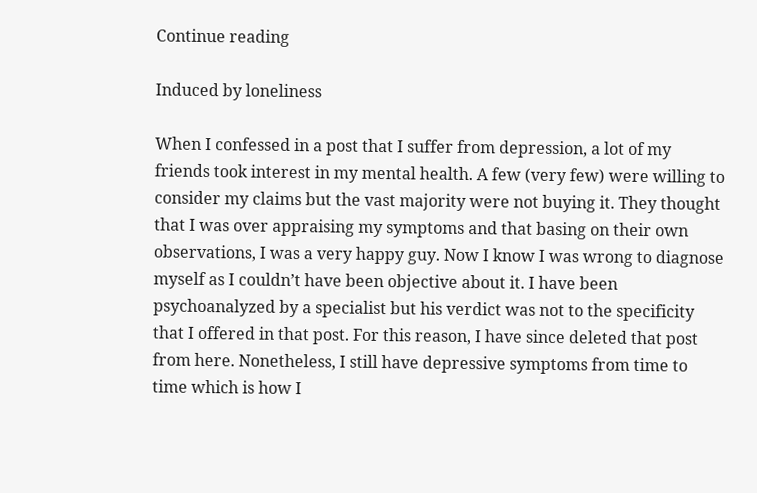Continue reading

Induced by loneliness

When I confessed in a post that I suffer from depression, a lot of my friends took interest in my mental health. A few (very few) were willing to consider my claims but the vast majority were not buying it. They thought that I was over appraising my symptoms and that basing on their own observations, I was a very happy guy. Now I know I was wrong to diagnose myself as I couldn’t have been objective about it. I have been psychoanalyzed by a specialist but his verdict was not to the specificity that I offered in that post. For this reason, I have since deleted that post from here. Nonetheless, I still have depressive symptoms from time to time which is how I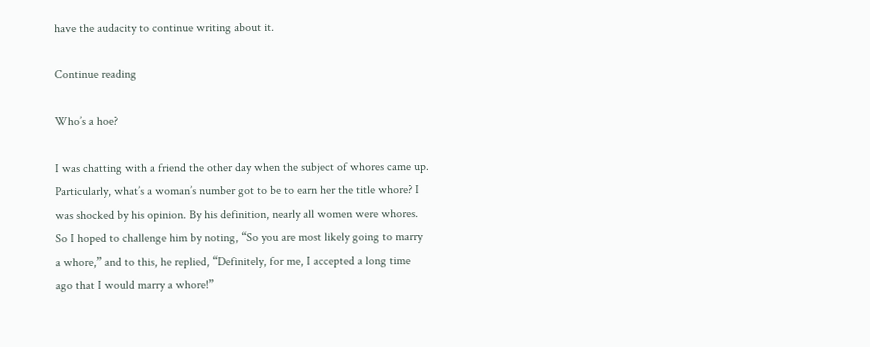have the audacity to continue writing about it.

Continue reading

Who’s a hoe?

I was chatting with a friend the other day when the subject of whores came up. Particularly, what’s a woman’s number got to be to earn her the title whore? I was shocked by his opinion. By his definition, nearly all women were whores. So I hoped to challenge him by noting, “So you are most likely going to marry a whore,” and to this, he replied, “Definitely, for me, I accepted a long time ago that I would marry a whore!”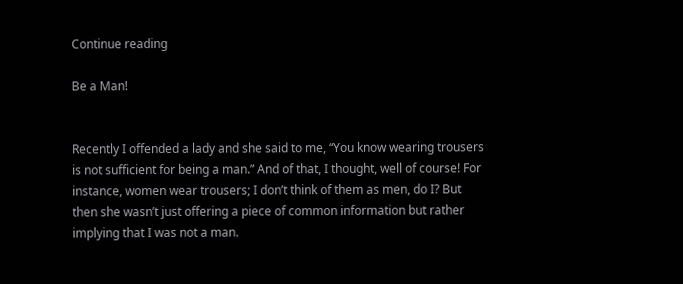Continue reading

Be a Man!


Recently I offended a lady and she said to me, “You know wearing trousers is not sufficient for being a man.” And of that, I thought, well of course! For instance, women wear trousers; I don’t think of them as men, do I? But then she wasn’t just offering a piece of common information but rather implying that I was not a man.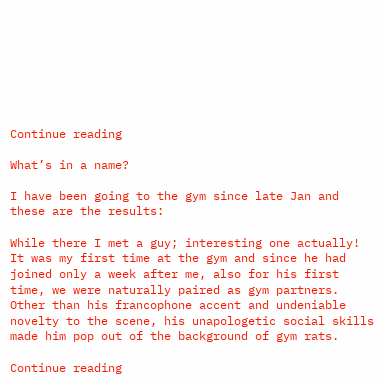Continue reading

What’s in a name?

I have been going to the gym since late Jan and these are the results:

While there I met a guy; interesting one actually! It was my first time at the gym and since he had joined only a week after me, also for his first time, we were naturally paired as gym partners. Other than his francophone accent and undeniable novelty to the scene, his unapologetic social skills made him pop out of the background of gym rats.

Continue reading